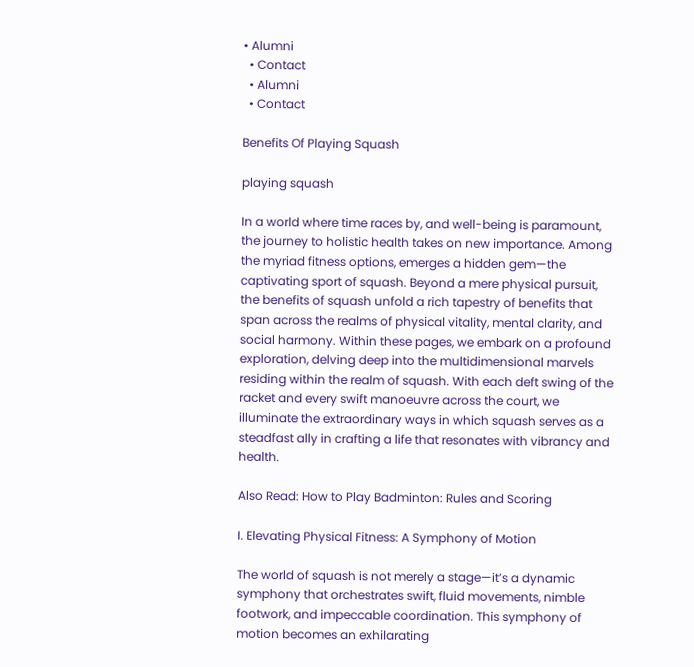• Alumni
  • Contact
  • Alumni
  • Contact

Benefits Of Playing Squash

playing squash

In a world where time races by, and well-being is paramount, the journey to holistic health takes on new importance. Among the myriad fitness options, emerges a hidden gem—the captivating sport of squash. Beyond a mere physical pursuit, the benefits of squash unfold a rich tapestry of benefits that span across the realms of physical vitality, mental clarity, and social harmony. Within these pages, we embark on a profound exploration, delving deep into the multidimensional marvels residing within the realm of squash. With each deft swing of the racket and every swift manoeuvre across the court, we illuminate the extraordinary ways in which squash serves as a steadfast ally in crafting a life that resonates with vibrancy and health.

Also Read: How to Play Badminton: Rules and Scoring

I. Elevating Physical Fitness: A Symphony of Motion

The world of squash is not merely a stage—it’s a dynamic symphony that orchestrates swift, fluid movements, nimble footwork, and impeccable coordination. This symphony of motion becomes an exhilarating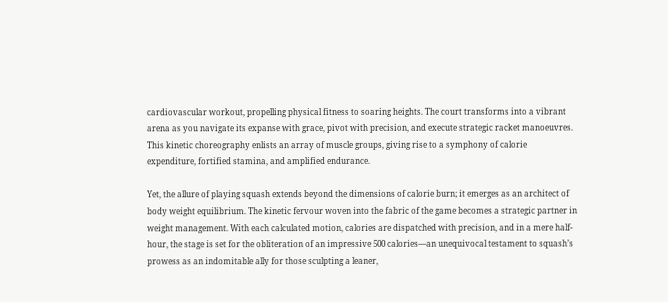cardiovascular workout, propelling physical fitness to soaring heights. The court transforms into a vibrant arena as you navigate its expanse with grace, pivot with precision, and execute strategic racket manoeuvres. This kinetic choreography enlists an array of muscle groups, giving rise to a symphony of calorie expenditure, fortified stamina, and amplified endurance.

Yet, the allure of playing squash extends beyond the dimensions of calorie burn; it emerges as an architect of body weight equilibrium. The kinetic fervour woven into the fabric of the game becomes a strategic partner in weight management. With each calculated motion, calories are dispatched with precision, and in a mere half-hour, the stage is set for the obliteration of an impressive 500 calories—an unequivocal testament to squash’s prowess as an indomitable ally for those sculpting a leaner,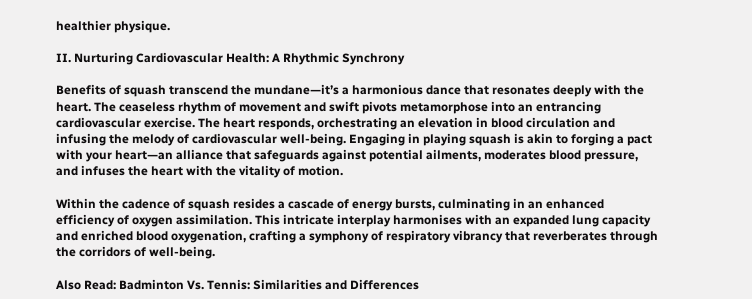healthier physique.

II. Nurturing Cardiovascular Health: A Rhythmic Synchrony

Benefits of squash transcend the mundane—it’s a harmonious dance that resonates deeply with the heart. The ceaseless rhythm of movement and swift pivots metamorphose into an entrancing cardiovascular exercise. The heart responds, orchestrating an elevation in blood circulation and infusing the melody of cardiovascular well-being. Engaging in playing squash is akin to forging a pact with your heart—an alliance that safeguards against potential ailments, moderates blood pressure, and infuses the heart with the vitality of motion.

Within the cadence of squash resides a cascade of energy bursts, culminating in an enhanced efficiency of oxygen assimilation. This intricate interplay harmonises with an expanded lung capacity and enriched blood oxygenation, crafting a symphony of respiratory vibrancy that reverberates through the corridors of well-being.

Also Read: Badminton Vs. Tennis: Similarities and Differences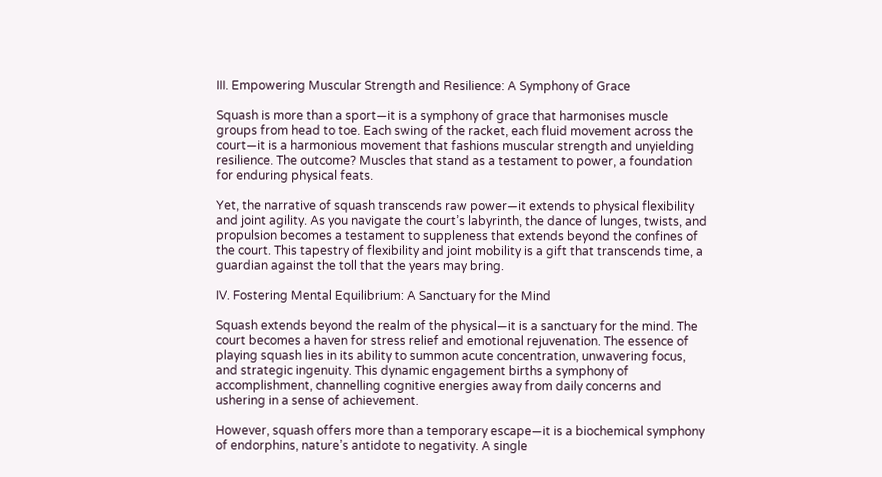III. Empowering Muscular Strength and Resilience: A Symphony of Grace

Squash is more than a sport—it is a symphony of grace that harmonises muscle groups from head to toe. Each swing of the racket, each fluid movement across the court—it is a harmonious movement that fashions muscular strength and unyielding resilience. The outcome? Muscles that stand as a testament to power, a foundation for enduring physical feats.

Yet, the narrative of squash transcends raw power—it extends to physical flexibility and joint agility. As you navigate the court’s labyrinth, the dance of lunges, twists, and propulsion becomes a testament to suppleness that extends beyond the confines of the court. This tapestry of flexibility and joint mobility is a gift that transcends time, a guardian against the toll that the years may bring.

IV. Fostering Mental Equilibrium: A Sanctuary for the Mind

Squash extends beyond the realm of the physical—it is a sanctuary for the mind. The court becomes a haven for stress relief and emotional rejuvenation. The essence of playing squash lies in its ability to summon acute concentration, unwavering focus, and strategic ingenuity. This dynamic engagement births a symphony of accomplishment, channelling cognitive energies away from daily concerns and ushering in a sense of achievement.

However, squash offers more than a temporary escape—it is a biochemical symphony of endorphins, nature’s antidote to negativity. A single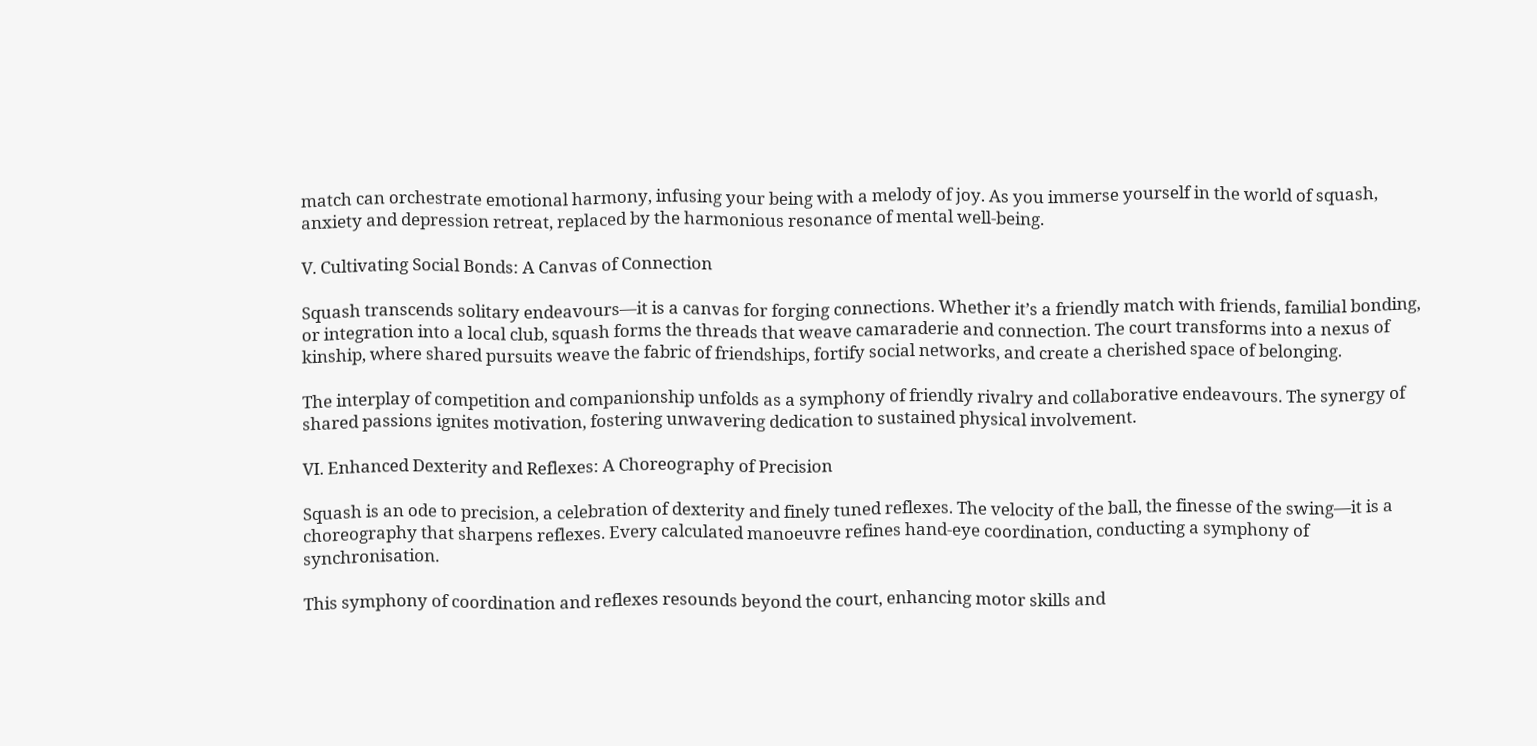match can orchestrate emotional harmony, infusing your being with a melody of joy. As you immerse yourself in the world of squash, anxiety and depression retreat, replaced by the harmonious resonance of mental well-being.

V. Cultivating Social Bonds: A Canvas of Connection

Squash transcends solitary endeavours—it is a canvas for forging connections. Whether it’s a friendly match with friends, familial bonding, or integration into a local club, squash forms the threads that weave camaraderie and connection. The court transforms into a nexus of kinship, where shared pursuits weave the fabric of friendships, fortify social networks, and create a cherished space of belonging.

The interplay of competition and companionship unfolds as a symphony of friendly rivalry and collaborative endeavours. The synergy of shared passions ignites motivation, fostering unwavering dedication to sustained physical involvement.

VI. Enhanced Dexterity and Reflexes: A Choreography of Precision

Squash is an ode to precision, a celebration of dexterity and finely tuned reflexes. The velocity of the ball, the finesse of the swing—it is a choreography that sharpens reflexes. Every calculated manoeuvre refines hand-eye coordination, conducting a symphony of synchronisation.

This symphony of coordination and reflexes resounds beyond the court, enhancing motor skills and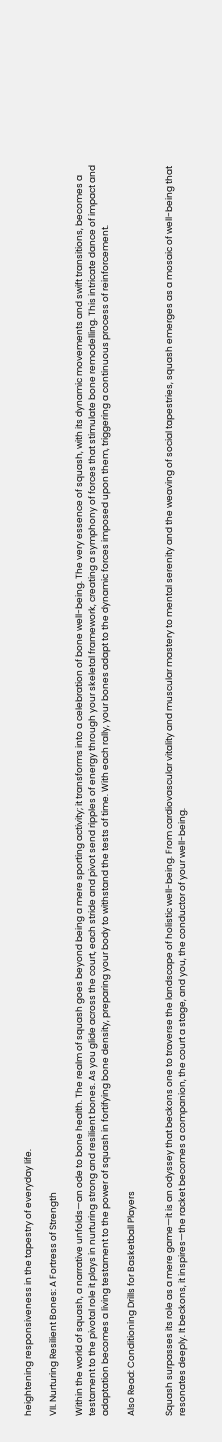heightening responsiveness in the tapestry of everyday life.

VII. Nurturing Resilient Bones: A Fortress of Strength

Within the world of squash, a narrative unfolds—an ode to bone health. The realm of squash goes beyond being a mere sporting activity; it transforms into a celebration of bone well-being. The very essence of squash, with its dynamic movements and swift transitions, becomes a testament to the pivotal role it plays in nurturing strong and resilient bones. As you glide across the court, each stride and pivot send ripples of energy through your skeletal framework, creating a symphony of forces that stimulate bone remodelling. This intricate dance of impact and adaptation becomes a living testament to the power of squash in fortifying bone density, preparing your body to withstand the tests of time. With each rally, your bones adapt to the dynamic forces imposed upon them, triggering a continuous process of reinforcement.

Also Read: Conditioning Drills for Basketball Players


Squash surpasses its role as a mere game—it is an odyssey that beckons one to traverse the landscape of holistic well-being. From cardiovascular vitality and muscular mastery to mental serenity and the weaving of social tapestries, squash emerges as a mosaic of well-being that resonates deeply. It beckons, it inspires—the racket becomes a companion, the court a stage, and you, the conductor of your well-being.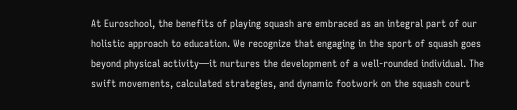At Euroschool, the benefits of playing squash are embraced as an integral part of our holistic approach to education. We recognize that engaging in the sport of squash goes beyond physical activity—it nurtures the development of a well-rounded individual. The swift movements, calculated strategies, and dynamic footwork on the squash court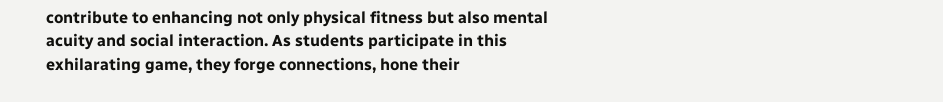contribute to enhancing not only physical fitness but also mental acuity and social interaction. As students participate in this exhilarating game, they forge connections, hone their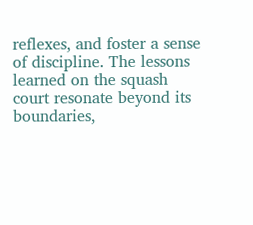reflexes, and foster a sense of discipline. The lessons learned on the squash court resonate beyond its boundaries,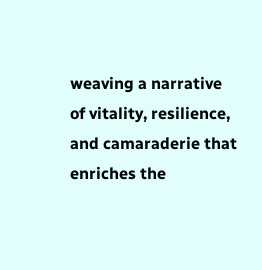weaving a narrative of vitality, resilience, and camaraderie that enriches the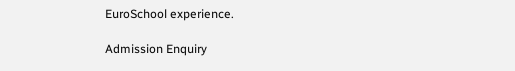EuroSchool experience.

Admission Enquiry